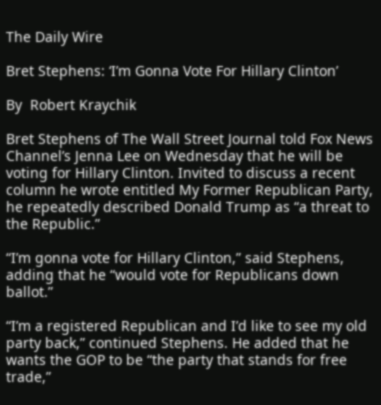The Daily Wire

Bret Stephens: ‘I’m Gonna Vote For Hillary Clinton’

By  Robert Kraychik

Bret Stephens of The Wall Street Journal told Fox News Channel’s Jenna Lee on Wednesday that he will be voting for Hillary Clinton. Invited to discuss a recent column he wrote entitled My Former Republican Party, he repeatedly described Donald Trump as “a threat to the Republic.”

“I’m gonna vote for Hillary Clinton,” said Stephens, adding that he “would vote for Republicans down ballot.”

“I’m a registered Republican and I’d like to see my old party back,” continued Stephens. He added that he wants the GOP to be “the party that stands for free trade,”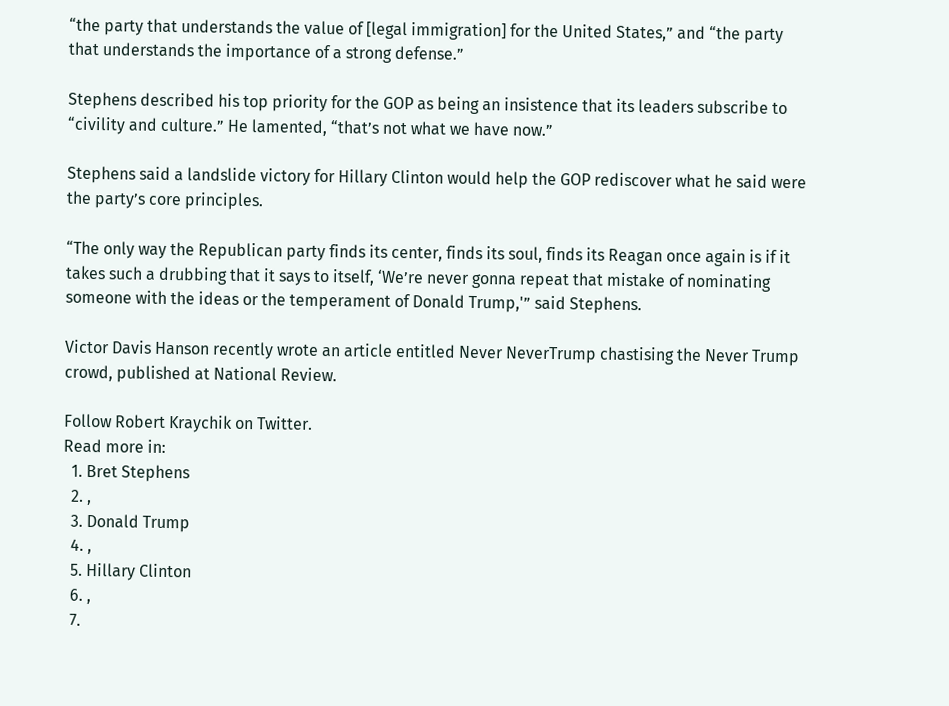“the party that understands the value of [legal immigration] for the United States,” and “the party that understands the importance of a strong defense.”

Stephens described his top priority for the GOP as being an insistence that its leaders subscribe to “civility and culture.” He lamented, “that’s not what we have now.”

Stephens said a landslide victory for Hillary Clinton would help the GOP rediscover what he said were the party’s core principles.

“The only way the Republican party finds its center, finds its soul, finds its Reagan once again is if it takes such a drubbing that it says to itself, ‘We’re never gonna repeat that mistake of nominating someone with the ideas or the temperament of Donald Trump,'” said Stephens.

Victor Davis Hanson recently wrote an article entitled Never NeverTrump chastising the Never Trump crowd, published at National Review.

Follow Robert Kraychik on Twitter.
Read more in:
  1. Bret Stephens
  2. ,
  3. Donald Trump
  4. ,
  5. Hillary Clinton
  6. ,
  7.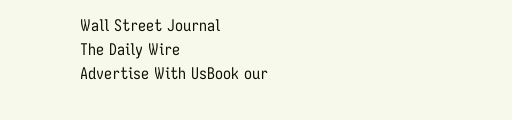Wall Street Journal
The Daily Wire
Advertise With UsBook our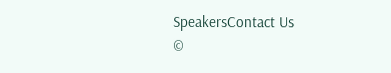SpeakersContact Us
©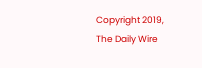Copyright 2019, The Daily Wire